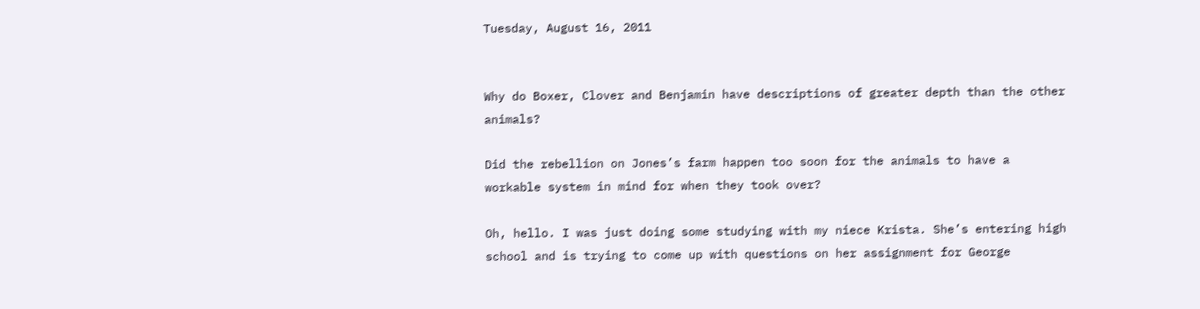Tuesday, August 16, 2011


Why do Boxer, Clover and Benjamin have descriptions of greater depth than the other animals?

Did the rebellion on Jones’s farm happen too soon for the animals to have a workable system in mind for when they took over?

Oh, hello. I was just doing some studying with my niece Krista. She’s entering high school and is trying to come up with questions on her assignment for George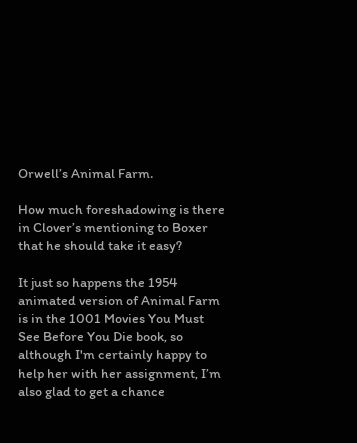Orwell’s Animal Farm.

How much foreshadowing is there in Clover’s mentioning to Boxer that he should take it easy?

It just so happens the 1954 animated version of Animal Farm is in the 1001 Movies You Must See Before You Die book, so although I'm certainly happy to help her with her assignment, I’m also glad to get a chance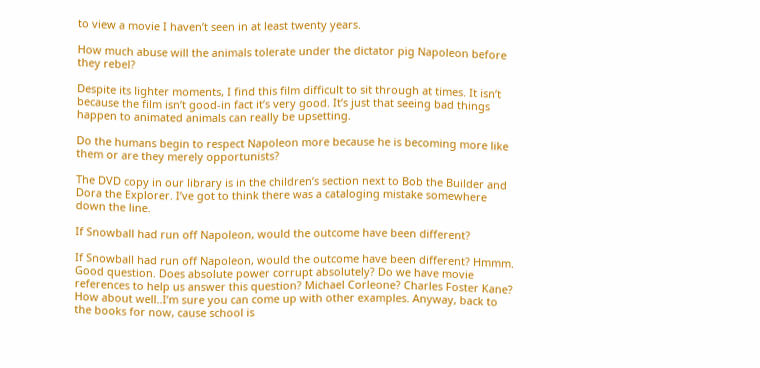to view a movie I haven’t seen in at least twenty years.

How much abuse will the animals tolerate under the dictator pig Napoleon before they rebel?

Despite its lighter moments, I find this film difficult to sit through at times. It isn’t because the film isn’t good-in fact it’s very good. It’s just that seeing bad things happen to animated animals can really be upsetting.

Do the humans begin to respect Napoleon more because he is becoming more like them or are they merely opportunists?

The DVD copy in our library is in the children’s section next to Bob the Builder and Dora the Explorer. I’ve got to think there was a cataloging mistake somewhere down the line.

If Snowball had run off Napoleon, would the outcome have been different?

If Snowball had run off Napoleon, would the outcome have been different? Hmmm.
Good question. Does absolute power corrupt absolutely? Do we have movie references to help us answer this question? Michael Corleone? Charles Foster Kane? How about well..I’m sure you can come up with other examples. Anyway, back to the books for now, cause school is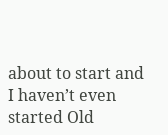about to start and I haven’t even started Old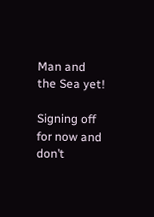Man and the Sea yet!

Signing off for now and don’t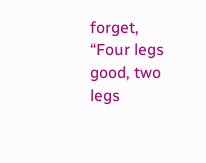forget, “Four legs good, two legs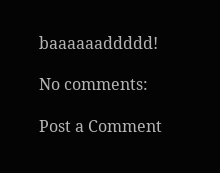baaaaaaddddd!

No comments:

Post a Comment